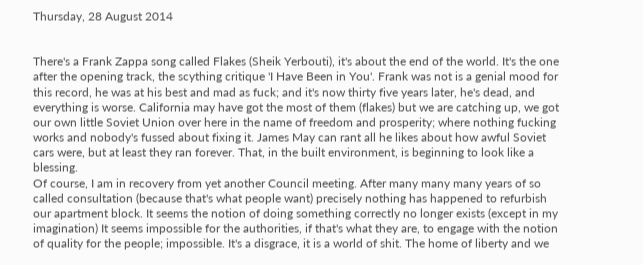Thursday, 28 August 2014


There's a Frank Zappa song called Flakes (Sheik Yerbouti), it's about the end of the world. It's the one after the opening track, the scything critique 'I Have Been in You'. Frank was not is a genial mood for this record, he was at his best and mad as fuck; and it's now thirty five years later, he's dead, and everything is worse. California may have got the most of them (flakes) but we are catching up, we got our own little Soviet Union over here in the name of freedom and prosperity; where nothing fucking works and nobody's fussed about fixing it. James May can rant all he likes about how awful Soviet cars were, but at least they ran forever. That, in the built environment, is beginning to look like a blessing.
Of course, I am in recovery from yet another Council meeting. After many many many years of so called consultation (because that's what people want) precisely nothing has happened to refurbish our apartment block. It seems the notion of doing something correctly no longer exists (except in my imagination) It seems impossible for the authorities, if that's what they are, to engage with the notion of quality for the people; impossible. It's a disgrace, it is a world of shit. The home of liberty and we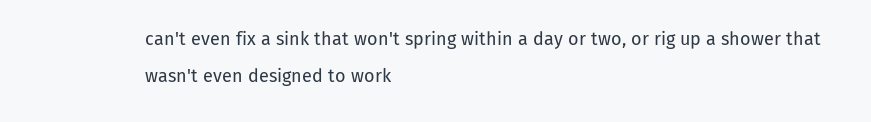can't even fix a sink that won't spring within a day or two, or rig up a shower that wasn't even designed to work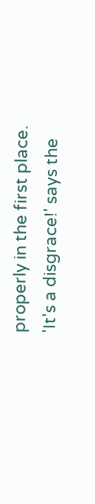properly in the first place.
'It's a disgrace!' says the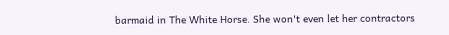barmaid in The White Horse. She won't even let her contractors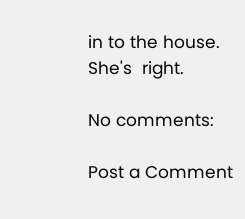in to the house. She's  right.

No comments:

Post a Comment